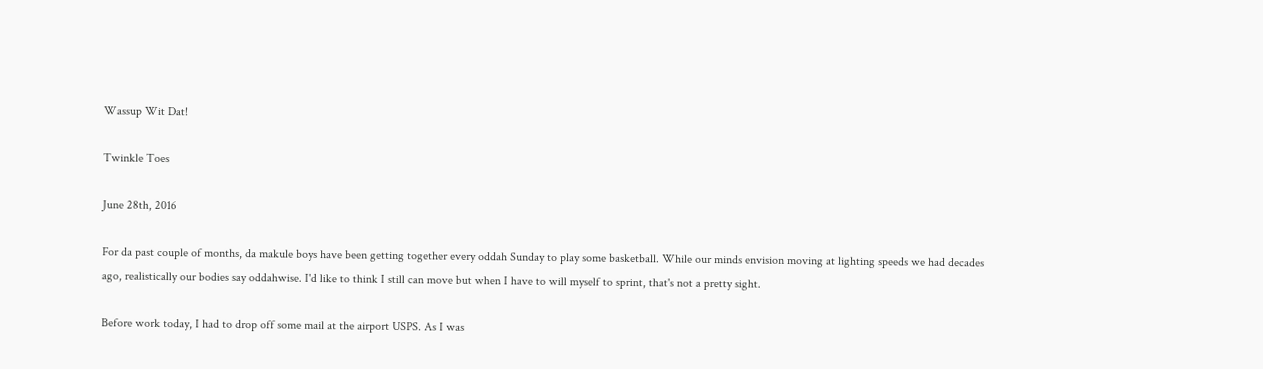Wassup Wit Dat!

Twinkle Toes

June 28th, 2016

For da past couple of months, da makule boys have been getting together every oddah Sunday to play some basketball. While our minds envision moving at lighting speeds we had decades ago, realistically our bodies say oddahwise. I'd like to think I still can move but when I have to will myself to sprint, that's not a pretty sight.

Before work today, I had to drop off some mail at the airport USPS. As I was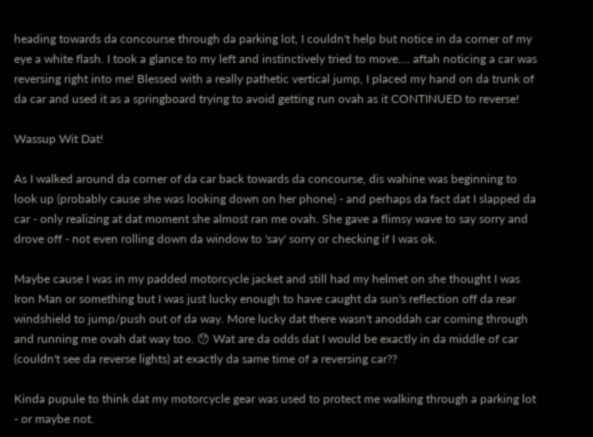heading towards da concourse through da parking lot, I couldn't help but notice in da corner of my eye a white flash. I took a glance to my left and instinctively tried to move.... aftah noticing a car was reversing right into me! Blessed with a really pathetic vertical jump, I placed my hand on da trunk of da car and used it as a springboard trying to avoid getting run ovah as it CONTINUED to reverse!

Wassup Wit Dat!

As I walked around da corner of da car back towards da concourse, dis wahine was beginning to look up (probably cause she was looking down on her phone) - and perhaps da fact dat I slapped da car - only realizing at dat moment she almost ran me ovah. She gave a flimsy wave to say sorry and drove off - not even rolling down da window to 'say' sorry or checking if I was ok.

Maybe cause I was in my padded motorcycle jacket and still had my helmet on she thought I was Iron Man or something but I was just lucky enough to have caught da sun's reflection off da rear windshield to jump/push out of da way. More lucky dat there wasn't anoddah car coming through and running me ovah dat way too. 😯 Wat are da odds dat I would be exactly in da middle of car (couldn't see da reverse lights) at exactly da same time of a reversing car??

Kinda pupule to think dat my motorcycle gear was used to protect me walking through a parking lot - or maybe not.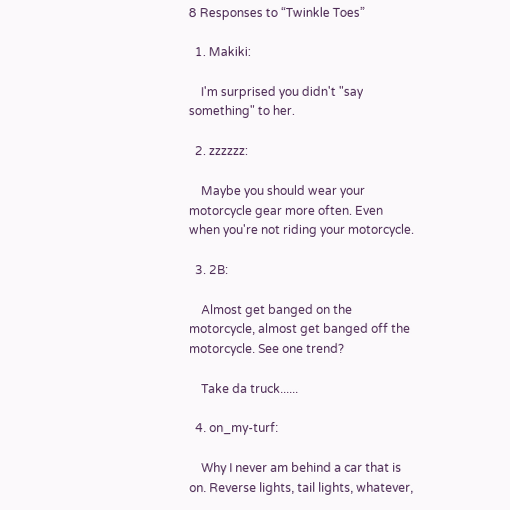8 Responses to “Twinkle Toes”

  1. Makiki:

    I'm surprised you didn't "say something" to her.

  2. zzzzzz:

    Maybe you should wear your motorcycle gear more often. Even when you're not riding your motorcycle.

  3. 2B:

    Almost get banged on the motorcycle, almost get banged off the motorcycle. See one trend?

    Take da truck......

  4. on_my-turf:

    Why I never am behind a car that is on. Reverse lights, tail lights, whatever,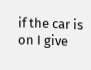if the car is on I give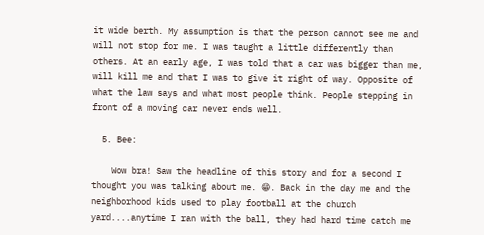it wide berth. My assumption is that the person cannot see me and will not stop for me. I was taught a little differently than others. At an early age, I was told that a car was bigger than me, will kill me and that I was to give it right of way. Opposite of what the law says and what most people think. People stepping in front of a moving car never ends well.

  5. Bee:

    Wow bra! Saw the headline of this story and for a second I thought you was talking about me. 😁. Back in the day me and the neighborhood kids used to play football at the church yard....anytime I ran with the ball, they had hard time catch me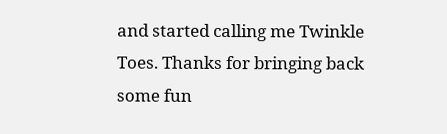and started calling me Twinkle Toes. Thanks for bringing back some fun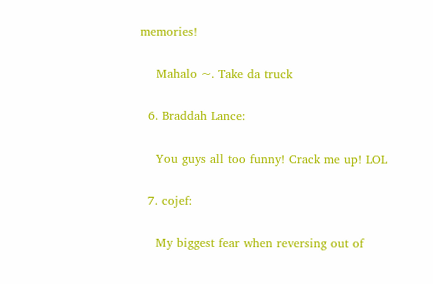memories!

    Mahalo ~. Take da truck

  6. Braddah Lance:

    You guys all too funny! Crack me up! LOL

  7. cojef:

    My biggest fear when reversing out of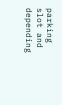parking slot and depending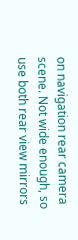on navigation rear camera scene. Not wide enough, so use both rear view mirrors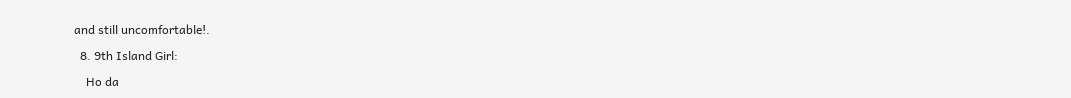and still uncomfortable!.

  8. 9th Island Girl:

    Ho da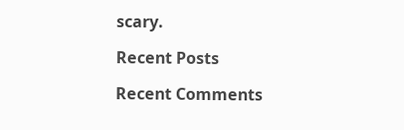scary.

Recent Posts

Recent Comments